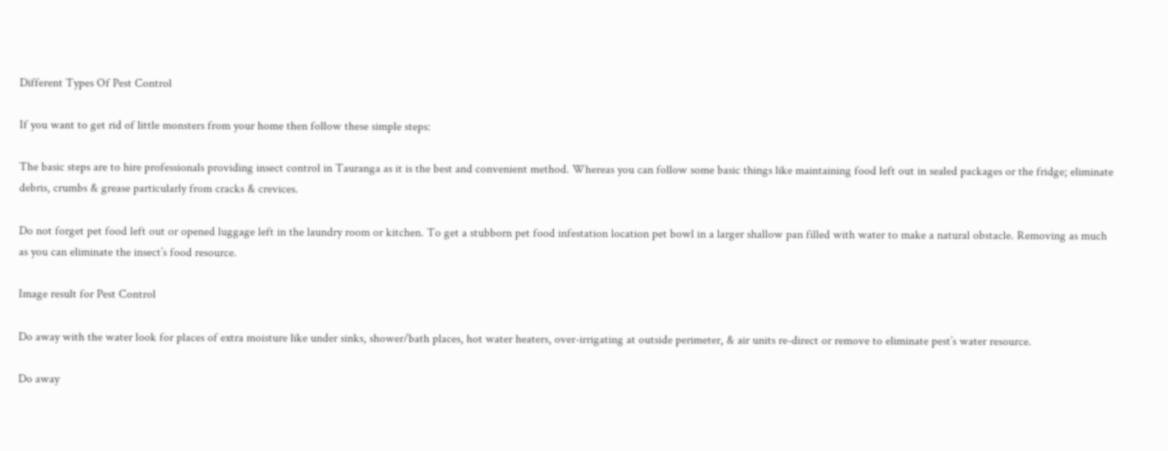Different Types Of Pest Control

If you want to get rid of little monsters from your home then follow these simple steps:

The basic steps are to hire professionals providing insect control in Tauranga as it is the best and convenient method. Whereas you can follow some basic things like maintaining food left out in sealed packages or the fridge; eliminate debris, crumbs & grease particularly from cracks & crevices.

Do not forget pet food left out or opened luggage left in the laundry room or kitchen. To get a stubborn pet food infestation location pet bowl in a larger shallow pan filled with water to make a natural obstacle. Removing as much as you can eliminate the insect’s food resource.

Image result for Pest Control

Do away with the water look for places of extra moisture like under sinks, shower/bath places, hot water heaters, over-irrigating at outside perimeter, & air units re-direct or remove to eliminate pest’s water resource.

Do away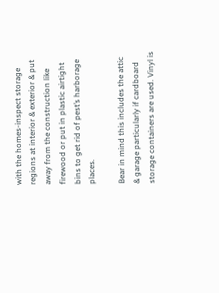with the homes-inspect storage regions at interior & exterior & put away from the construction like firewood or put in plastic airtight bins to get rid of pest’s harborage places.

Bear in mind this includes the attic & garage particularly if cardboard storage containers are used. Vinyl is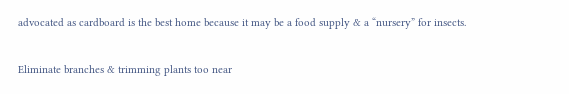advocated as cardboard is the best home because it may be a food supply & a “nursery” for insects.

Eliminate branches & trimming plants too near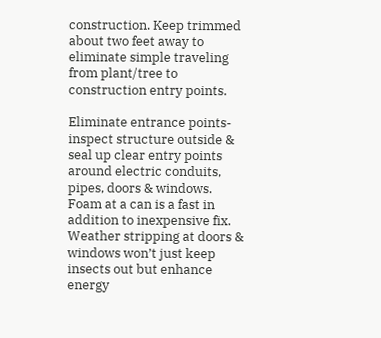construction. Keep trimmed about two feet away to eliminate simple traveling from plant/tree to construction entry points.

Eliminate entrance points-inspect structure outside & seal up clear entry points around electric conduits, pipes, doors & windows. Foam at a can is a fast in addition to inexpensive fix. Weather stripping at doors & windows won’t just keep insects out but enhance energy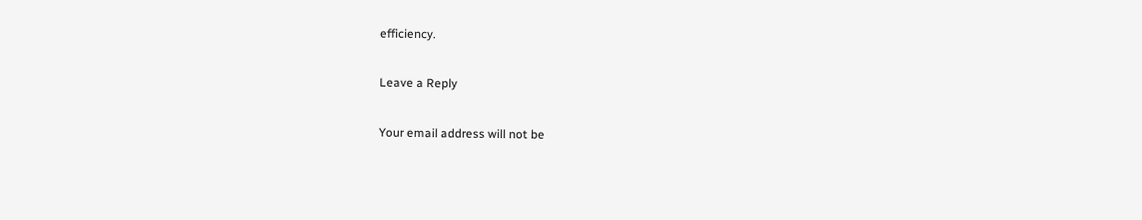efficiency.

Leave a Reply

Your email address will not be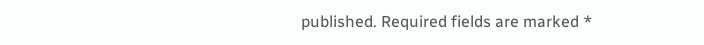published. Required fields are marked *